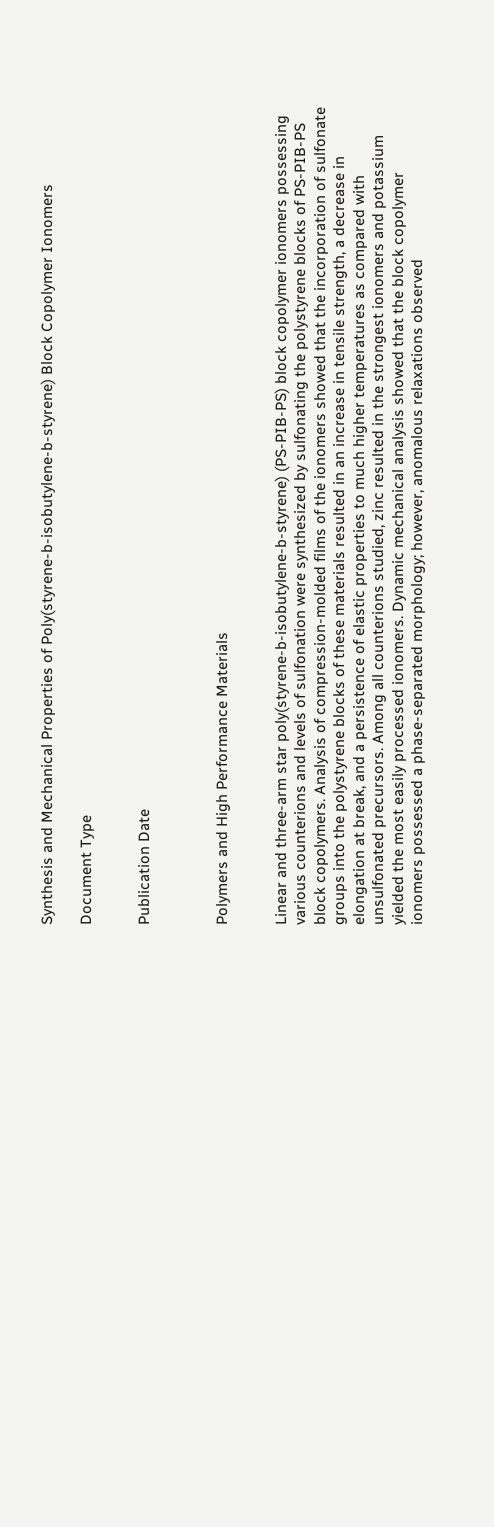Synthesis and Mechanical Properties of Poly(styrene-b-isobutylene-b-styrene) Block Copolymer Ionomers

Document Type


Publication Date



Polymers and High Performance Materials


Linear and three-arm star poly(styrene-b-isobutylene-b-styrene) (PS-PIB-PS) block copolymer ionomers possessing various counterions and levels of sulfonation were synthesized by sulfonating the polystyrene blocks of PS-PIB-PS block copolymers. Analysis of compression-molded films of the ionomers showed that the incorporation of sulfonate groups into the polystyrene blocks of these materials resulted in an increase in tensile strength, a decrease in elongation at break, and a persistence of elastic properties to much higher temperatures as compared with unsulfonated precursors. Among all counterions studied, zinc resulted in the strongest ionomers and potassium yielded the most easily processed ionomers. Dynamic mechanical analysis showed that the block copolymer ionomers possessed a phase-separated morphology; however, anomalous relaxations observed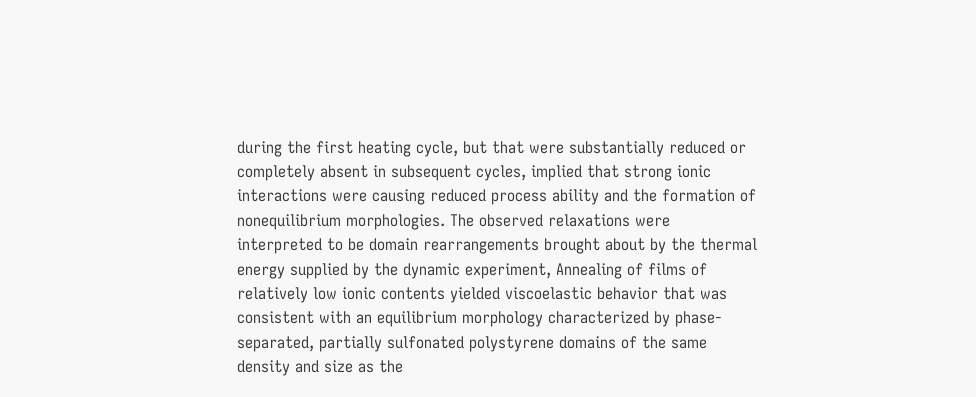during the first heating cycle, but that were substantially reduced or completely absent in subsequent cycles, implied that strong ionic interactions were causing reduced process ability and the formation of nonequilibrium morphologies. The observed relaxations were interpreted to be domain rearrangements brought about by the thermal energy supplied by the dynamic experiment, Annealing of films of relatively low ionic contents yielded viscoelastic behavior that was consistent with an equilibrium morphology characterized by phase-separated, partially sulfonated polystyrene domains of the same density and size as the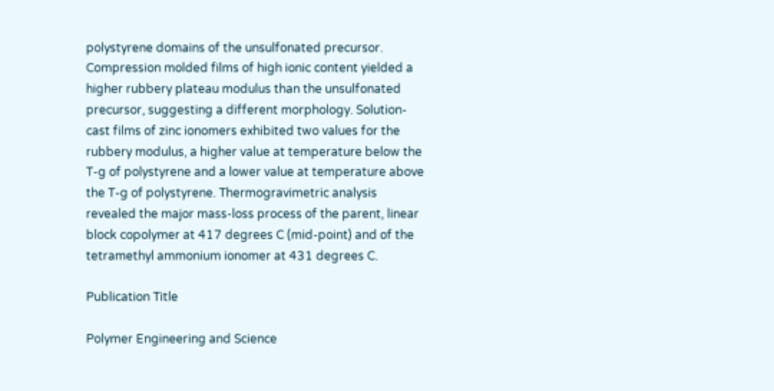polystyrene domains of the unsulfonated precursor. Compression molded films of high ionic content yielded a higher rubbery plateau modulus than the unsulfonated precursor, suggesting a different morphology. Solution-cast films of zinc ionomers exhibited two values for the rubbery modulus, a higher value at temperature below the T-g of polystyrene and a lower value at temperature above the T-g of polystyrene. Thermogravimetric analysis revealed the major mass-loss process of the parent, linear block copolymer at 417 degrees C (mid-point) and of the tetramethyl ammonium ionomer at 431 degrees C.

Publication Title

Polymer Engineering and Science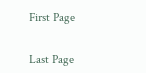First Page


Last Page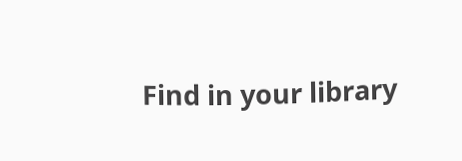Find in your library